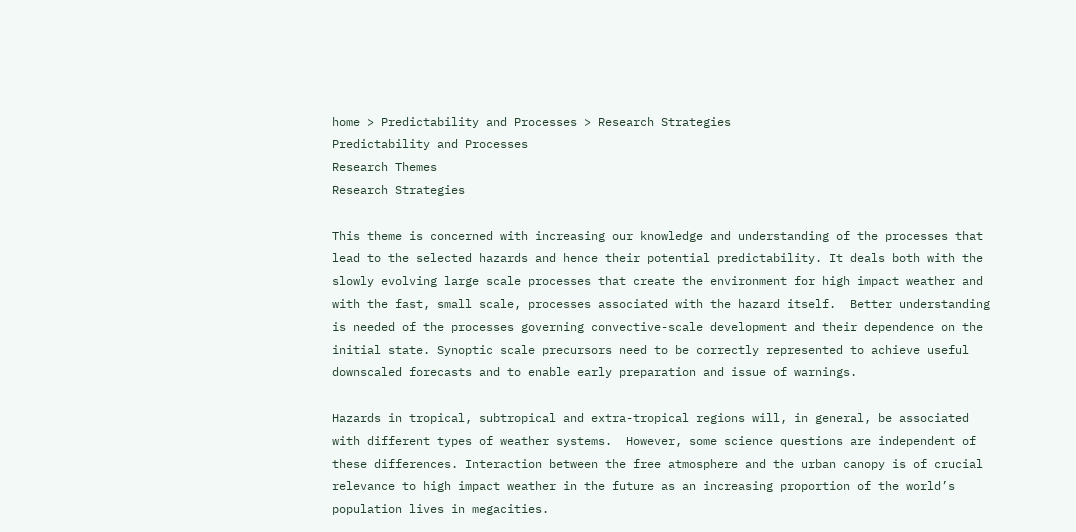home > Predictability and Processes > Research Strategies
Predictability and Processes
Research Themes
Research Strategies

This theme is concerned with increasing our knowledge and understanding of the processes that lead to the selected hazards and hence their potential predictability. It deals both with the slowly evolving large scale processes that create the environment for high impact weather and with the fast, small scale, processes associated with the hazard itself.  Better understanding is needed of the processes governing convective-scale development and their dependence on the initial state. Synoptic scale precursors need to be correctly represented to achieve useful downscaled forecasts and to enable early preparation and issue of warnings.

Hazards in tropical, subtropical and extra-tropical regions will, in general, be associated with different types of weather systems.  However, some science questions are independent of these differences. Interaction between the free atmosphere and the urban canopy is of crucial relevance to high impact weather in the future as an increasing proportion of the world’s population lives in megacities.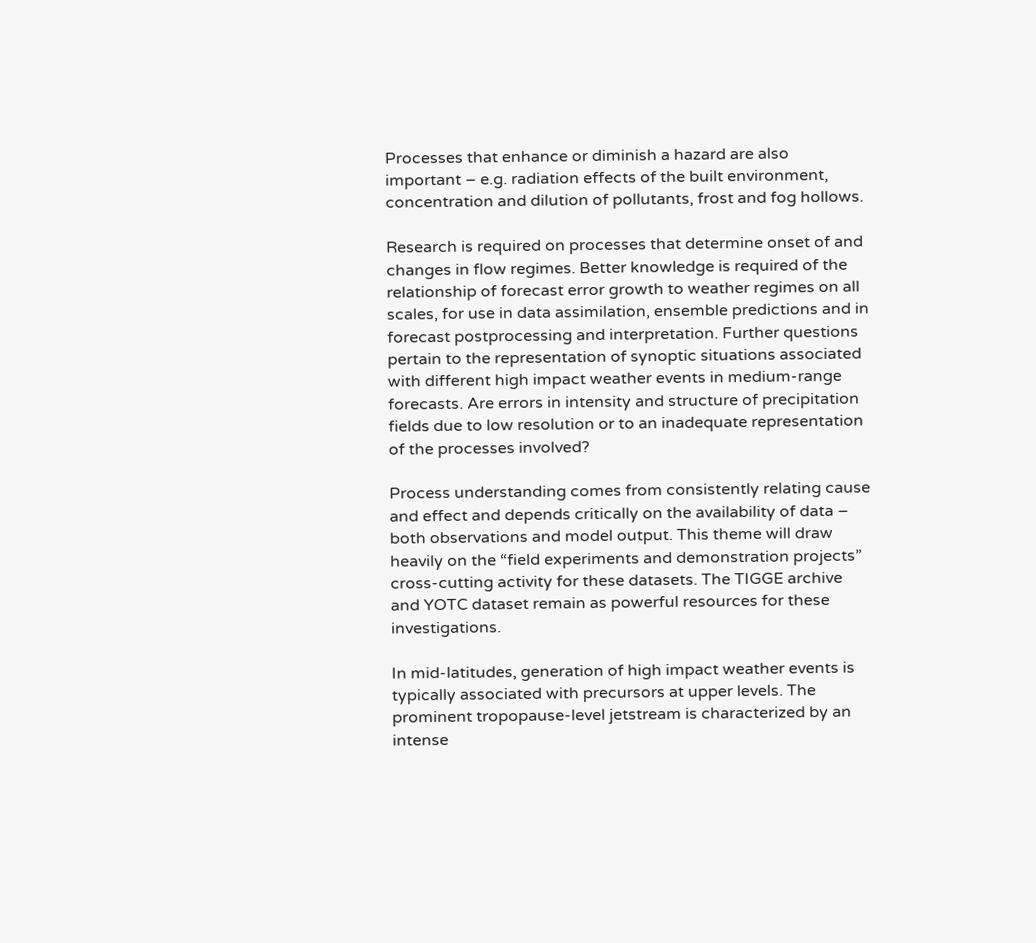Processes that enhance or diminish a hazard are also important – e.g. radiation effects of the built environment, concentration and dilution of pollutants, frost and fog hollows.

Research is required on processes that determine onset of and changes in flow regimes. Better knowledge is required of the relationship of forecast error growth to weather regimes on all scales, for use in data assimilation, ensemble predictions and in forecast postprocessing and interpretation. Further questions pertain to the representation of synoptic situations associated with different high impact weather events in medium-range forecasts. Are errors in intensity and structure of precipitation fields due to low resolution or to an inadequate representation of the processes involved?

Process understanding comes from consistently relating cause and effect and depends critically on the availability of data – both observations and model output. This theme will draw heavily on the “field experiments and demonstration projects” cross-cutting activity for these datasets. The TIGGE archive and YOTC dataset remain as powerful resources for these investigations.

In mid-latitudes, generation of high impact weather events is typically associated with precursors at upper levels. The prominent tropopause-level jetstream is characterized by an intense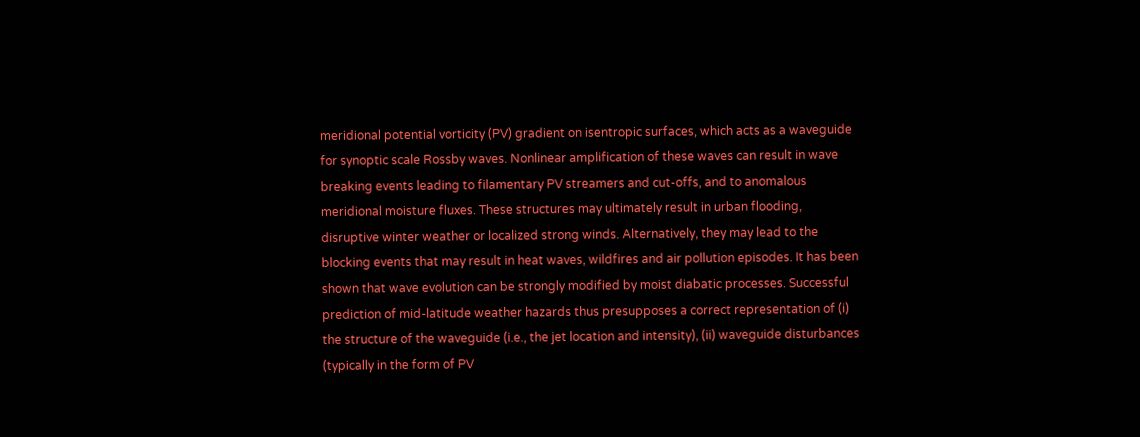meridional potential vorticity (PV) gradient on isentropic surfaces, which acts as a waveguide for synoptic scale Rossby waves. Nonlinear amplification of these waves can result in wave breaking events leading to filamentary PV streamers and cut-offs, and to anomalous meridional moisture fluxes. These structures may ultimately result in urban flooding, disruptive winter weather or localized strong winds. Alternatively, they may lead to the blocking events that may result in heat waves, wildfires and air pollution episodes. It has been shown that wave evolution can be strongly modified by moist diabatic processes. Successful prediction of mid-latitude weather hazards thus presupposes a correct representation of (i) the structure of the waveguide (i.e., the jet location and intensity), (ii) waveguide disturbances (typically in the form of PV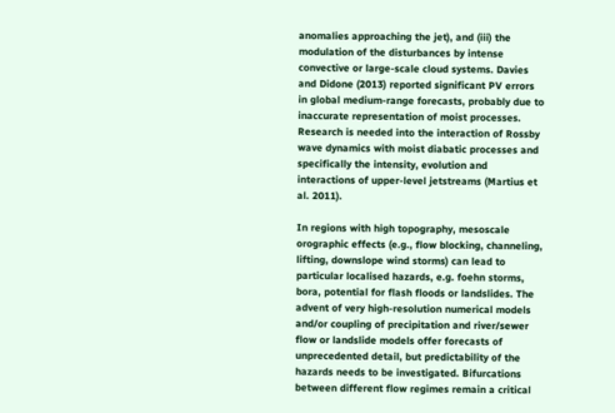anomalies approaching the jet), and (iii) the modulation of the disturbances by intense convective or large-scale cloud systems. Davies and Didone (2013) reported significant PV errors in global medium-range forecasts, probably due to inaccurate representation of moist processes. Research is needed into the interaction of Rossby wave dynamics with moist diabatic processes and specifically the intensity, evolution and interactions of upper-level jetstreams (Martius et al. 2011).

In regions with high topography, mesoscale orographic effects (e.g., flow blocking, channeling, lifting, downslope wind storms) can lead to particular localised hazards, e.g. foehn storms, bora, potential for flash floods or landslides. The advent of very high-resolution numerical models and/or coupling of precipitation and river/sewer flow or landslide models offer forecasts of unprecedented detail, but predictability of the hazards needs to be investigated. Bifurcations between different flow regimes remain a critical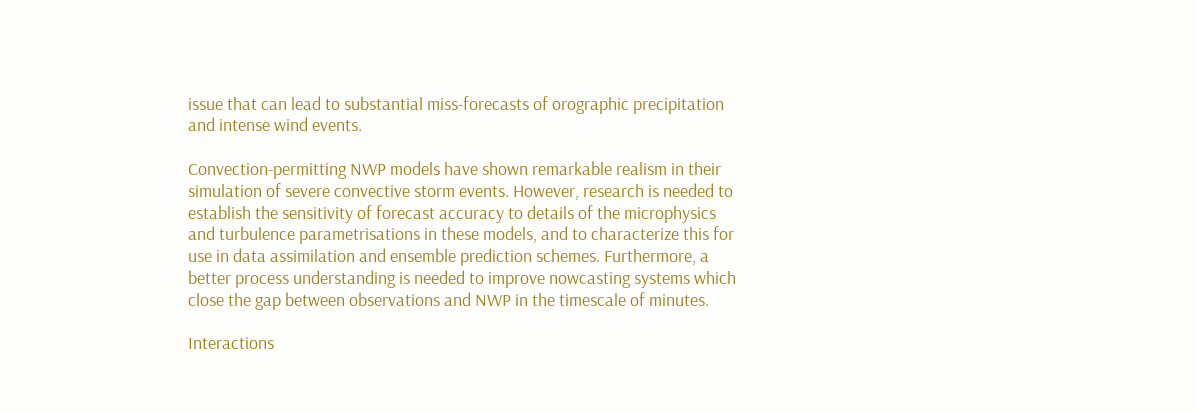issue that can lead to substantial miss-forecasts of orographic precipitation and intense wind events.

Convection-permitting NWP models have shown remarkable realism in their simulation of severe convective storm events. However, research is needed to establish the sensitivity of forecast accuracy to details of the microphysics and turbulence parametrisations in these models, and to characterize this for use in data assimilation and ensemble prediction schemes. Furthermore, a better process understanding is needed to improve nowcasting systems which close the gap between observations and NWP in the timescale of minutes.

Interactions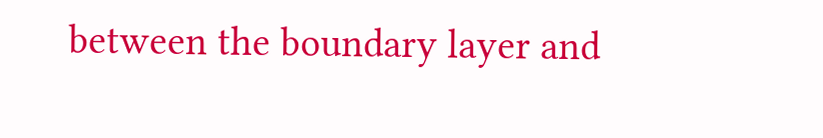between the boundary layer and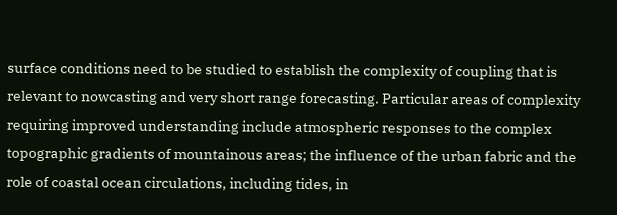surface conditions need to be studied to establish the complexity of coupling that is relevant to nowcasting and very short range forecasting. Particular areas of complexity requiring improved understanding include atmospheric responses to the complex topographic gradients of mountainous areas; the influence of the urban fabric and the role of coastal ocean circulations, including tides, in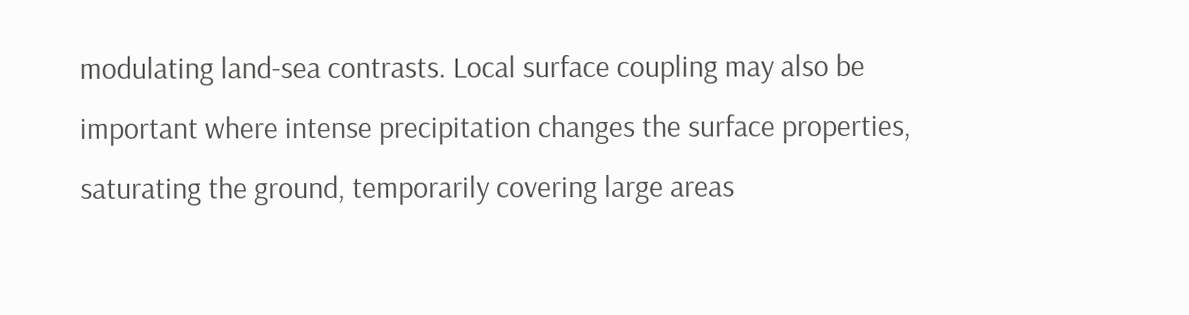modulating land-sea contrasts. Local surface coupling may also be important where intense precipitation changes the surface properties, saturating the ground, temporarily covering large areas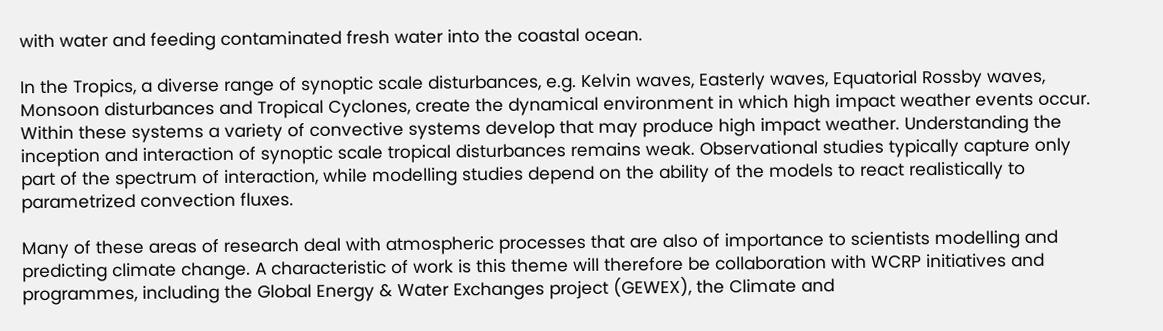with water and feeding contaminated fresh water into the coastal ocean.

In the Tropics, a diverse range of synoptic scale disturbances, e.g. Kelvin waves, Easterly waves, Equatorial Rossby waves, Monsoon disturbances and Tropical Cyclones, create the dynamical environment in which high impact weather events occur. Within these systems a variety of convective systems develop that may produce high impact weather. Understanding the inception and interaction of synoptic scale tropical disturbances remains weak. Observational studies typically capture only part of the spectrum of interaction, while modelling studies depend on the ability of the models to react realistically to parametrized convection fluxes.

Many of these areas of research deal with atmospheric processes that are also of importance to scientists modelling and predicting climate change. A characteristic of work is this theme will therefore be collaboration with WCRP initiatives and programmes, including the Global Energy & Water Exchanges project (GEWEX), the Climate and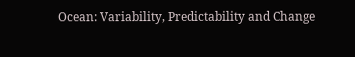Ocean: Variability, Predictability and Change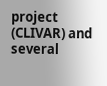project (CLIVAR) and several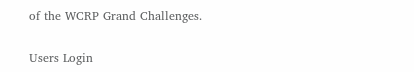of the WCRP Grand Challenges.

Users Login